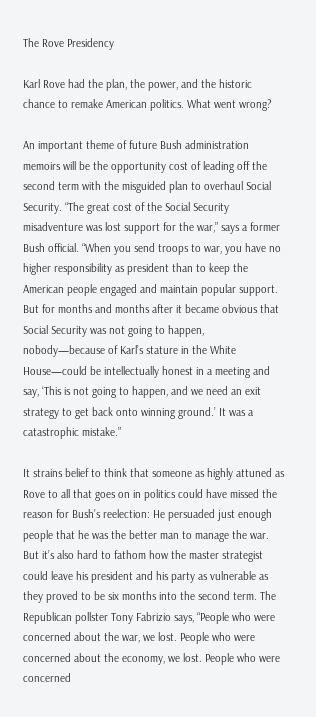The Rove Presidency

Karl Rove had the plan, the power, and the historic chance to remake American politics. What went wrong?

An important theme of future Bush administration memoirs will be the opportunity cost of leading off the second term with the misguided plan to overhaul Social Security. “The great cost of the Social Security misadventure was lost support for the war,” says a former Bush official. “When you send troops to war, you have no higher responsibility as president than to keep the American people engaged and maintain popular support. But for months and months after it became obvious that Social Security was not going to happen, nobody—because of Karl’s stature in the White House—could be intellectually honest in a meeting and say, ‘This is not going to happen, and we need an exit strategy to get back onto winning ground.’ It was a catastrophic mistake.”

It strains belief to think that someone as highly attuned as Rove to all that goes on in politics could have missed the reason for Bush’s reelection: He persuaded just enough people that he was the better man to manage the war. But it’s also hard to fathom how the master strategist could leave his president and his party as vulnerable as they proved to be six months into the second term. The Republican pollster Tony Fabrizio says, “People who were concerned about the war, we lost. People who were concerned about the economy, we lost. People who were concerned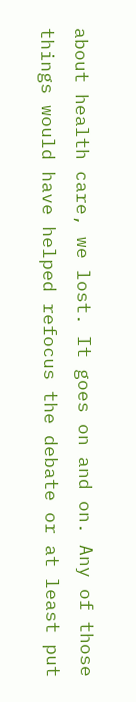about health care, we lost. It goes on and on. Any of those things would have helped refocus the debate or at least put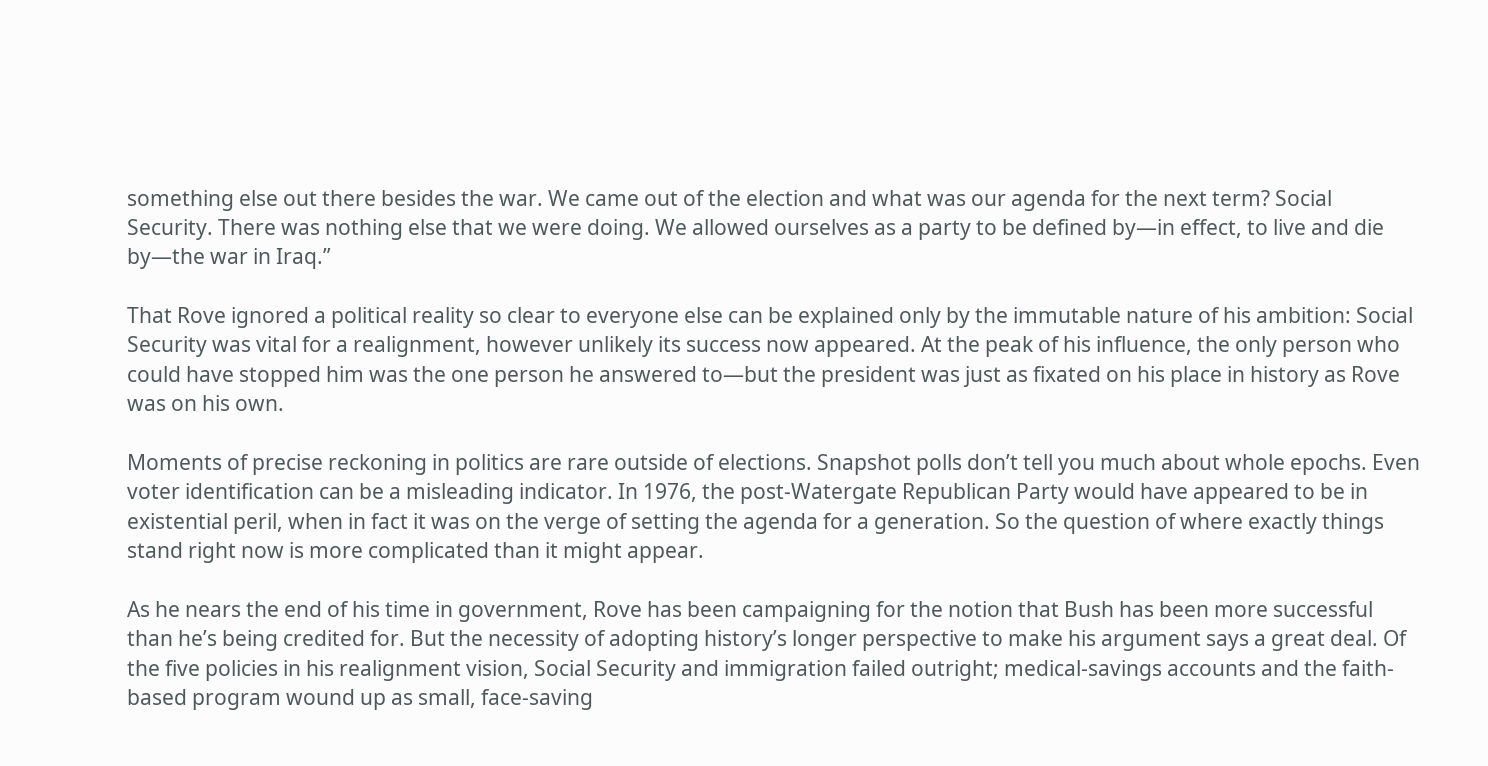something else out there besides the war. We came out of the election and what was our agenda for the next term? Social Security. There was nothing else that we were doing. We allowed ourselves as a party to be defined by—in effect, to live and die by—the war in Iraq.”

That Rove ignored a political reality so clear to everyone else can be explained only by the immutable nature of his ambition: Social Security was vital for a realignment, however unlikely its success now appeared. At the peak of his influence, the only person who could have stopped him was the one person he answered to—but the president was just as fixated on his place in history as Rove was on his own.

Moments of precise reckoning in politics are rare outside of elections. Snapshot polls don’t tell you much about whole epochs. Even voter identification can be a misleading indicator. In 1976, the post-Watergate Republican Party would have appeared to be in existential peril, when in fact it was on the verge of setting the agenda for a generation. So the question of where exactly things stand right now is more complicated than it might appear.

As he nears the end of his time in government, Rove has been campaigning for the notion that Bush has been more successful than he’s being credited for. But the necessity of adopting history’s longer perspective to make his argument says a great deal. Of the five policies in his realignment vision, Social Security and immigration failed outright; medical-savings accounts and the faith-based program wound up as small, face-saving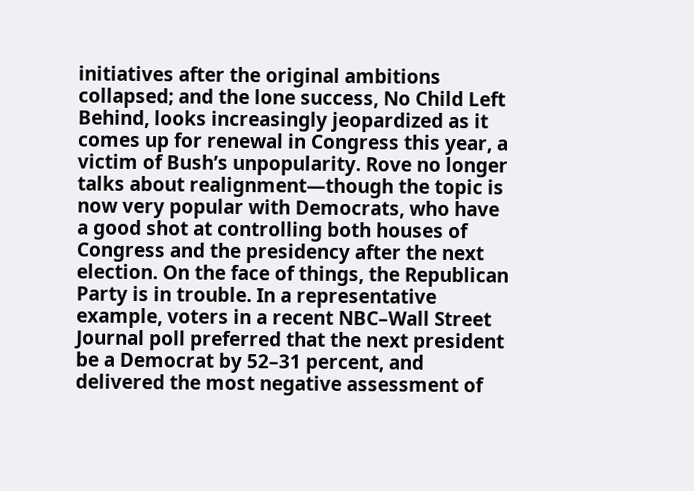initiatives after the original ambitions collapsed; and the lone success, No Child Left Behind, looks increasingly jeopardized as it comes up for renewal in Congress this year, a victim of Bush’s unpopularity. Rove no longer talks about realignment—though the topic is now very popular with Democrats, who have a good shot at controlling both houses of Congress and the presidency after the next election. On the face of things, the Republican Party is in trouble. In a representative example, voters in a recent NBC–Wall Street Journal poll preferred that the next president be a Democrat by 52–31 percent, and delivered the most negative assessment of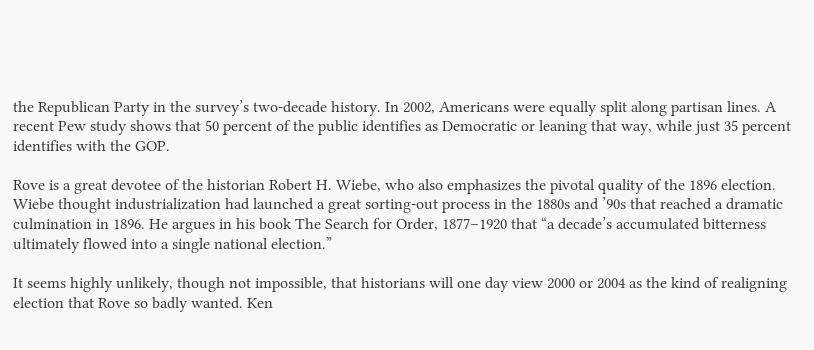the Republican Party in the survey’s two-decade history. In 2002, Americans were equally split along partisan lines. A recent Pew study shows that 50 percent of the public identifies as Democratic or leaning that way, while just 35 percent identifies with the GOP.

Rove is a great devotee of the historian Robert H. Wiebe, who also emphasizes the pivotal quality of the 1896 election. Wiebe thought industrialization had launched a great sorting-out process in the 1880s and ’90s that reached a dramatic culmination in 1896. He argues in his book The Search for Order, 1877–1920 that “a decade’s accumulated bitterness ultimately flowed into a single national election.”

It seems highly unlikely, though not impossible, that historians will one day view 2000 or 2004 as the kind of realigning election that Rove so badly wanted. Ken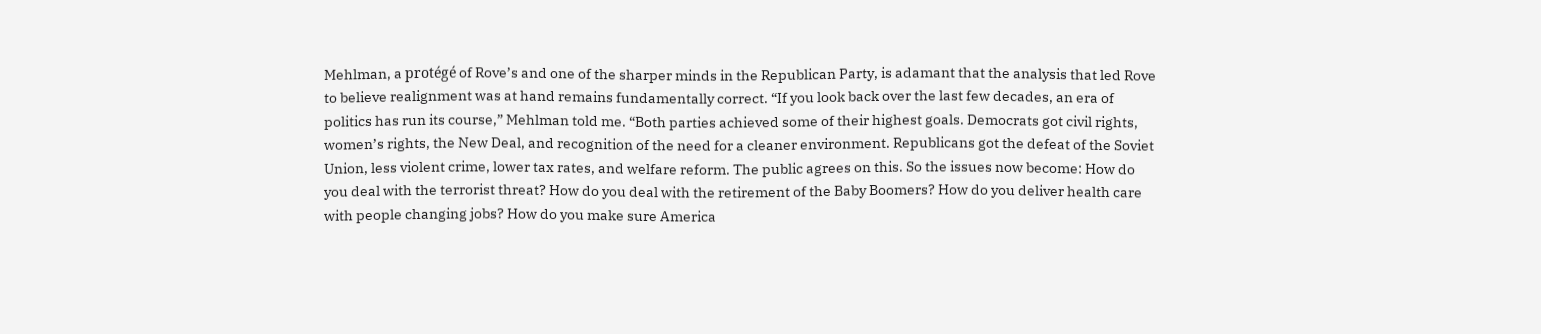Mehlman, a protégé of Rove’s and one of the sharper minds in the Republican Party, is adamant that the analysis that led Rove to believe realignment was at hand remains fundamentally correct. “If you look back over the last few decades, an era of politics has run its course,” Mehlman told me. “Both parties achieved some of their highest goals. Democrats got civil rights, women’s rights, the New Deal, and recognition of the need for a cleaner environment. Republicans got the defeat of the Soviet Union, less violent crime, lower tax rates, and welfare reform. The public agrees on this. So the issues now become: How do you deal with the terrorist threat? How do you deal with the retirement of the Baby Boomers? How do you deliver health care with people changing jobs? How do you make sure America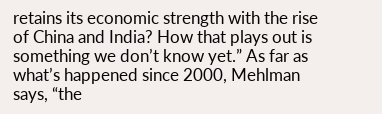retains its economic strength with the rise of China and India? How that plays out is something we don’t know yet.” As far as what’s happened since 2000, Mehlman says, “the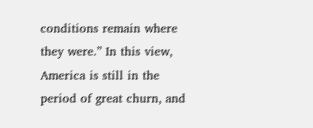conditions remain where they were.” In this view, America is still in the period of great churn, and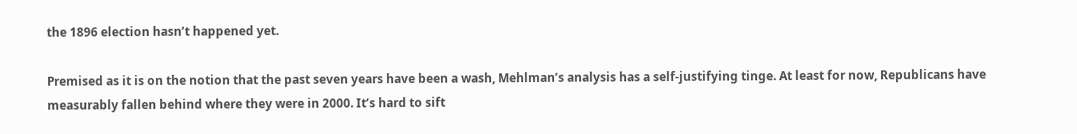the 1896 election hasn’t happened yet.

Premised as it is on the notion that the past seven years have been a wash, Mehlman’s analysis has a self-justifying tinge. At least for now, Republicans have measurably fallen behind where they were in 2000. It’s hard to sift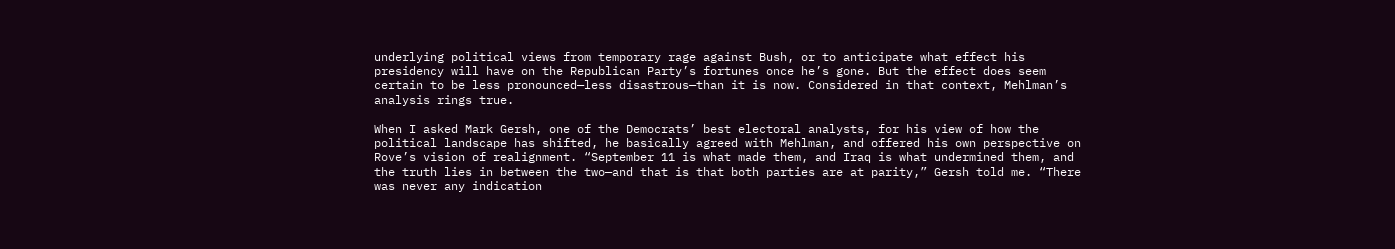underlying political views from temporary rage against Bush, or to anticipate what effect his presidency will have on the Republican Party’s fortunes once he’s gone. But the effect does seem certain to be less pronounced—less disastrous—than it is now. Considered in that context, Mehlman’s analysis rings true.

When I asked Mark Gersh, one of the Democrats’ best electoral analysts, for his view of how the political landscape has shifted, he basically agreed with Mehlman, and offered his own perspective on Rove’s vision of realignment. “September 11 is what made them, and Iraq is what undermined them, and the truth lies in between the two—and that is that both parties are at parity,” Gersh told me. “There was never any indication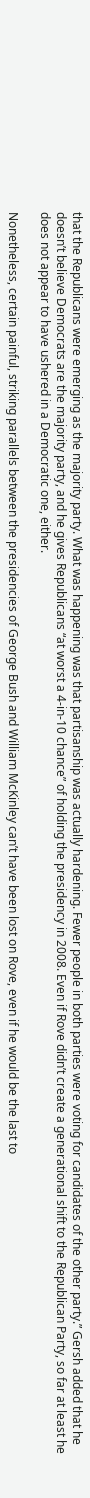that the Republicans were emerging as the majority party. What was happening was that partisanship was actually hardening. Fewer people in both parties were voting for candidates of the other party.” Gersh added that he doesn’t believe Democrats are the majority party, and he gives Republicans “at worst a 4-in-10 chance” of holding the presidency in 2008. Even if Rove didn’t create a generational shift to the Republican Party, so far at least he does not appear to have ushered in a Democratic one, either.

Nonetheless, certain painful, striking parallels between the presidencies of George Bush and William McKinley can’t have been lost on Rove, even if he would be the last to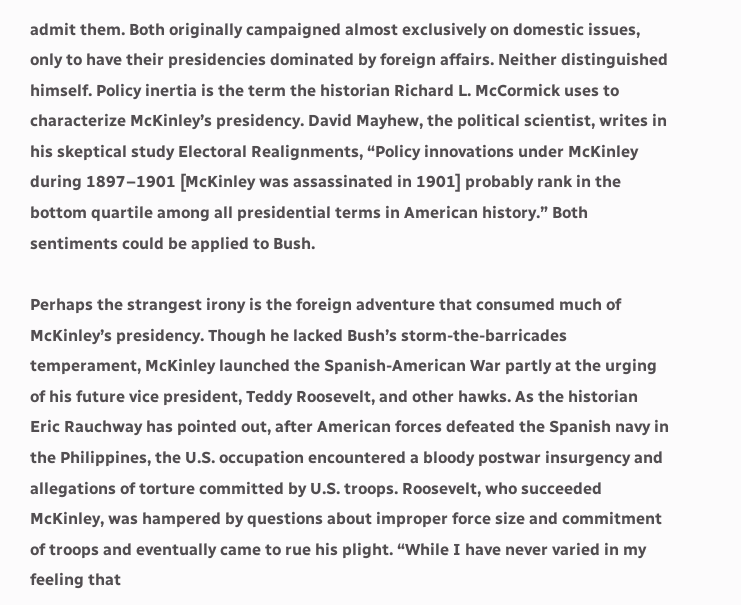admit them. Both originally campaigned almost exclusively on domestic issues, only to have their presidencies dominated by foreign affairs. Neither distinguished himself. Policy inertia is the term the historian Richard L. McCormick uses to characterize McKinley’s presidency. David Mayhew, the political scientist, writes in his skeptical study Electoral Realignments, “Policy innovations under McKinley during 1897–1901 [McKinley was assassinated in 1901] probably rank in the bottom quartile among all presidential terms in American history.” Both sentiments could be applied to Bush.

Perhaps the strangest irony is the foreign adventure that consumed much of McKinley’s presidency. Though he lacked Bush’s storm-the-barricades temperament, McKinley launched the Spanish-American War partly at the urging of his future vice president, Teddy Roosevelt, and other hawks. As the historian Eric Rauchway has pointed out, after American forces defeated the Spanish navy in the Philippines, the U.S. occupation encountered a bloody postwar insurgency and allegations of torture committed by U.S. troops. Roosevelt, who succeeded McKinley, was hampered by questions about improper force size and commitment of troops and eventually came to rue his plight. “While I have never varied in my feeling that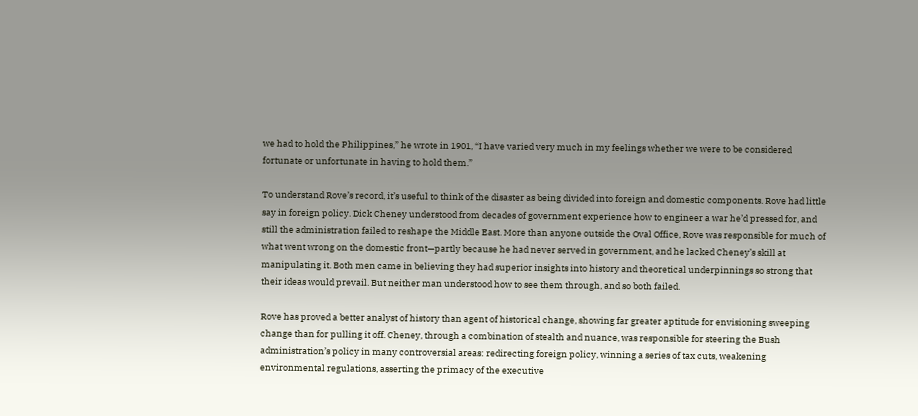we had to hold the Philippines,” he wrote in 1901, “I have varied very much in my feelings whether we were to be considered fortunate or unfortunate in having to hold them.”

To understand Rove’s record, it’s useful to think of the disaster as being divided into foreign and domestic components. Rove had little say in foreign policy. Dick Cheney understood from decades of government experience how to engineer a war he’d pressed for, and still the administration failed to reshape the Middle East. More than anyone outside the Oval Office, Rove was responsible for much of what went wrong on the domestic front—partly because he had never served in government, and he lacked Cheney’s skill at manipulating it. Both men came in believing they had superior insights into history and theoretical underpinnings so strong that their ideas would prevail. But neither man understood how to see them through, and so both failed.

Rove has proved a better analyst of history than agent of historical change, showing far greater aptitude for envisioning sweeping change than for pulling it off. Cheney, through a combination of stealth and nuance, was responsible for steering the Bush administration’s policy in many controversial areas: redirecting foreign policy, winning a series of tax cuts, weakening environmental regulations, asserting the primacy of the executive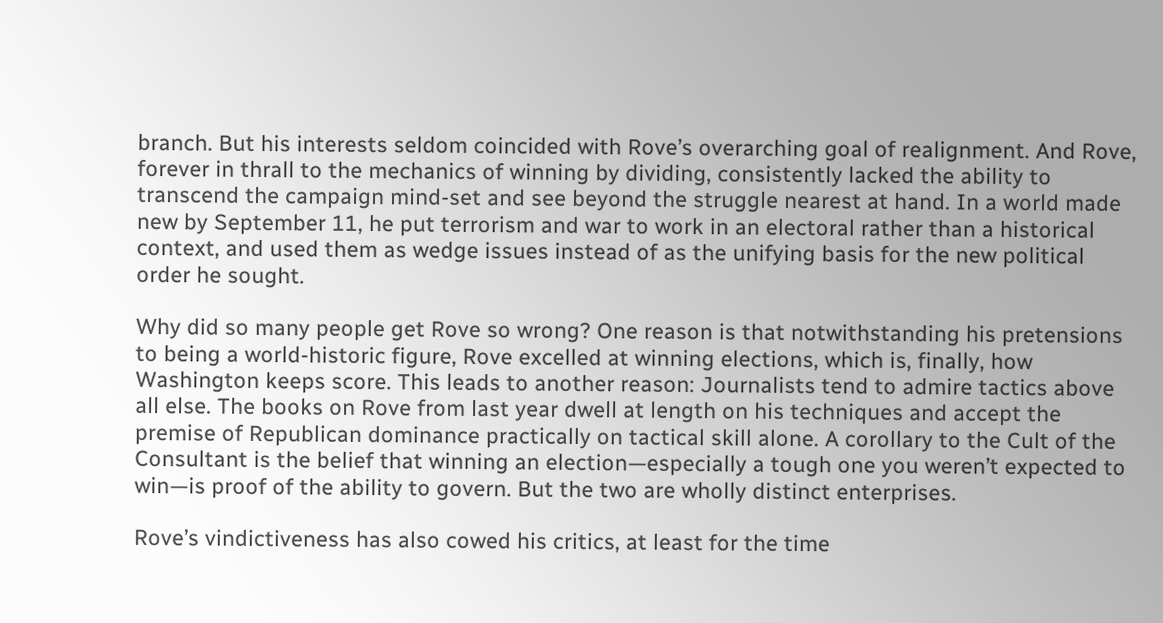branch. But his interests seldom coincided with Rove’s overarching goal of realignment. And Rove, forever in thrall to the mechanics of winning by dividing, consistently lacked the ability to transcend the campaign mind-set and see beyond the struggle nearest at hand. In a world made new by September 11, he put terrorism and war to work in an electoral rather than a historical context, and used them as wedge issues instead of as the unifying basis for the new political order he sought.

Why did so many people get Rove so wrong? One reason is that notwithstanding his pretensions to being a world-historic figure, Rove excelled at winning elections, which is, finally, how Washington keeps score. This leads to another reason: Journalists tend to admire tactics above all else. The books on Rove from last year dwell at length on his techniques and accept the premise of Republican dominance practically on tactical skill alone. A corollary to the Cult of the Consultant is the belief that winning an election—especially a tough one you weren’t expected to win—is proof of the ability to govern. But the two are wholly distinct enterprises.

Rove’s vindictiveness has also cowed his critics, at least for the time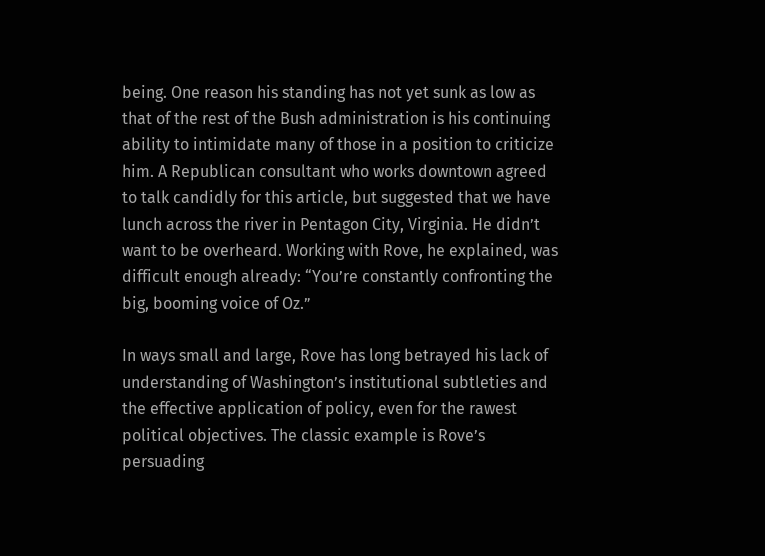being. One reason his standing has not yet sunk as low as that of the rest of the Bush administration is his continuing ability to intimidate many of those in a position to criticize him. A Republican consultant who works downtown agreed to talk candidly for this article, but suggested that we have lunch across the river in Pentagon City, Virginia. He didn’t want to be overheard. Working with Rove, he explained, was difficult enough already: “You’re constantly confronting the big, booming voice of Oz.”

In ways small and large, Rove has long betrayed his lack of understanding of Washington’s institutional subtleties and the effective application of policy, even for the rawest political objectives. The classic example is Rove’s persuading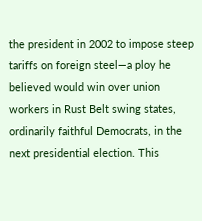the president in 2002 to impose steep tariffs on foreign steel—a ploy he believed would win over union workers in Rust Belt swing states, ordinarily faithful Democrats, in the next presidential election. This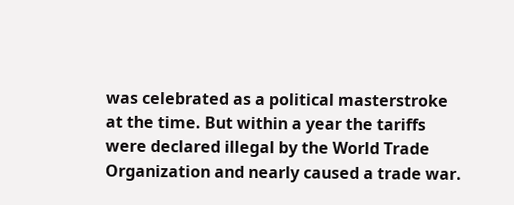was celebrated as a political masterstroke at the time. But within a year the tariffs were declared illegal by the World Trade Organization and nearly caused a trade war.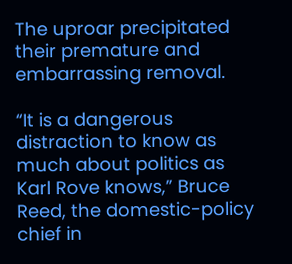The uproar precipitated their premature and embarrassing removal.

“It is a dangerous distraction to know as much about politics as Karl Rove knows,” Bruce Reed, the domestic-policy chief in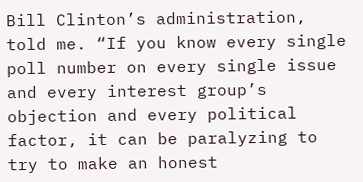Bill Clinton’s administration, told me. “If you know every single poll number on every single issue and every interest group’s objection and every political factor, it can be paralyzing to try to make an honest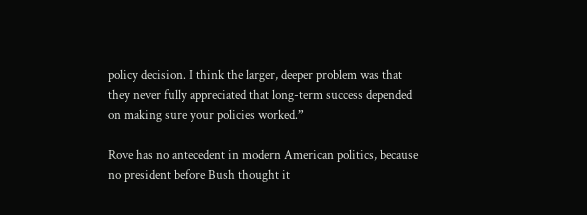policy decision. I think the larger, deeper problem was that they never fully appreciated that long-term success depended on making sure your policies worked.”

Rove has no antecedent in modern American politics, because no president before Bush thought it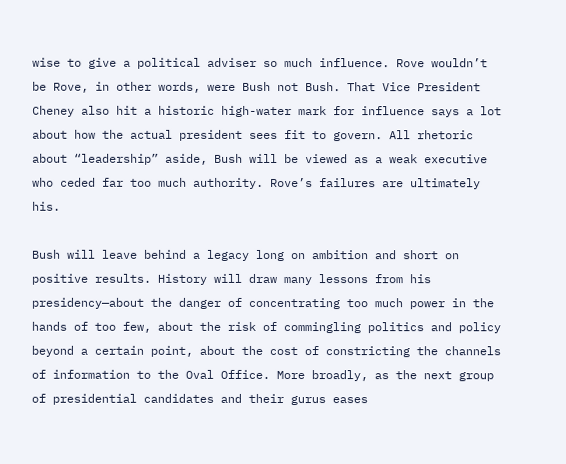wise to give a political adviser so much influence. Rove wouldn’t be Rove, in other words, were Bush not Bush. That Vice President Cheney also hit a historic high-water mark for influence says a lot about how the actual president sees fit to govern. All rhetoric about “leadership” aside, Bush will be viewed as a weak executive who ceded far too much authority. Rove’s failures are ultimately his.

Bush will leave behind a legacy long on ambition and short on positive results. History will draw many lessons from his presidency—about the danger of concentrating too much power in the hands of too few, about the risk of commingling politics and policy beyond a certain point, about the cost of constricting the channels of information to the Oval Office. More broadly, as the next group of presidential candidates and their gurus eases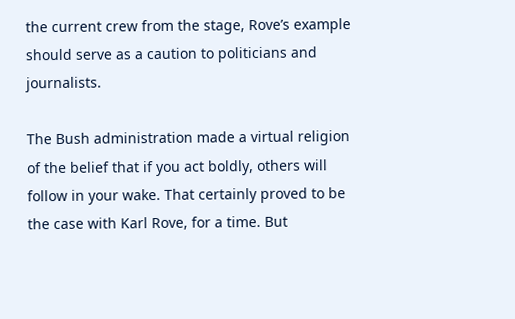the current crew from the stage, Rove’s example should serve as a caution to politicians and journalists.

The Bush administration made a virtual religion of the belief that if you act boldly, others will follow in your wake. That certainly proved to be the case with Karl Rove, for a time. But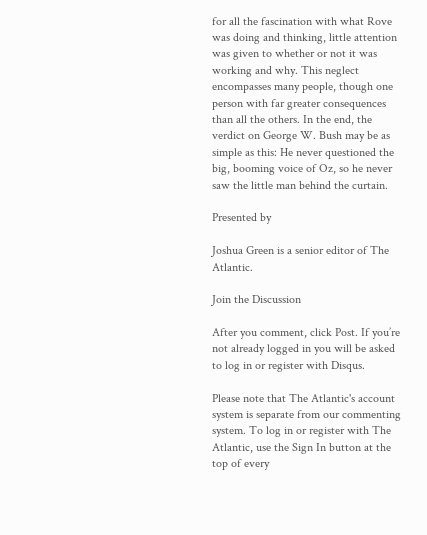for all the fascination with what Rove was doing and thinking, little attention was given to whether or not it was working and why. This neglect encompasses many people, though one person with far greater consequences than all the others. In the end, the verdict on George W. Bush may be as simple as this: He never questioned the big, booming voice of Oz, so he never saw the little man behind the curtain.

Presented by

Joshua Green is a senior editor of The Atlantic.

Join the Discussion

After you comment, click Post. If you’re not already logged in you will be asked to log in or register with Disqus.

Please note that The Atlantic's account system is separate from our commenting system. To log in or register with The Atlantic, use the Sign In button at the top of every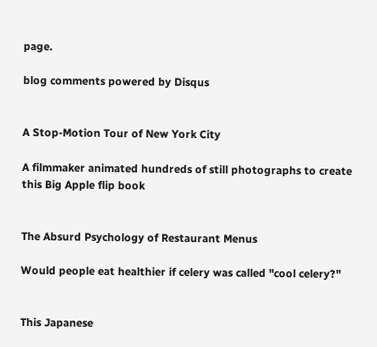page.

blog comments powered by Disqus


A Stop-Motion Tour of New York City

A filmmaker animated hundreds of still photographs to create this Big Apple flip book


The Absurd Psychology of Restaurant Menus

Would people eat healthier if celery was called "cool celery?"


This Japanese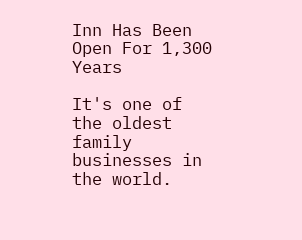Inn Has Been Open For 1,300 Years

It's one of the oldest family businesses in the world.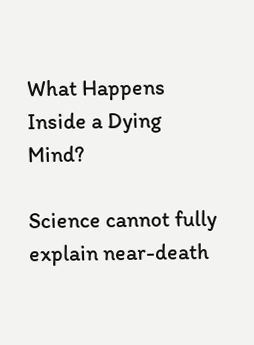What Happens Inside a Dying Mind?

Science cannot fully explain near-death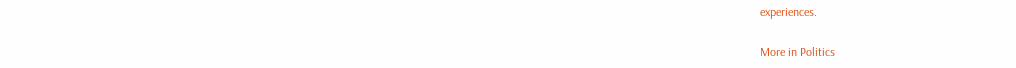experiences.

More in Politics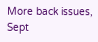More back issues, Sept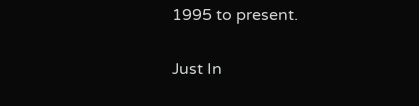1995 to present.

Just In